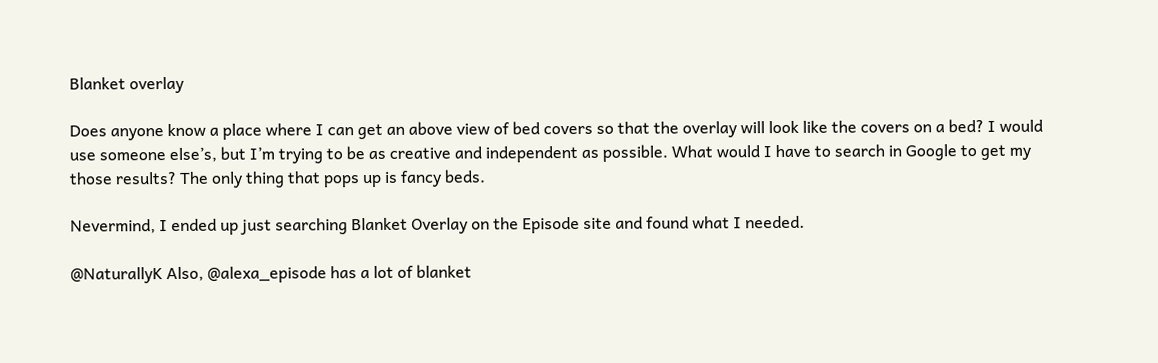Blanket overlay

Does anyone know a place where I can get an above view of bed covers so that the overlay will look like the covers on a bed? I would use someone else’s, but I’m trying to be as creative and independent as possible. What would I have to search in Google to get my those results? The only thing that pops up is fancy beds.

Nevermind, I ended up just searching Blanket Overlay on the Episode site and found what I needed.

@NaturallyK Also, @alexa_episode has a lot of blanket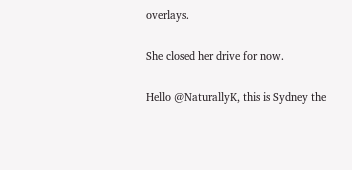overlays.

She closed her drive for now.

Hello @NaturallyK, this is Sydney the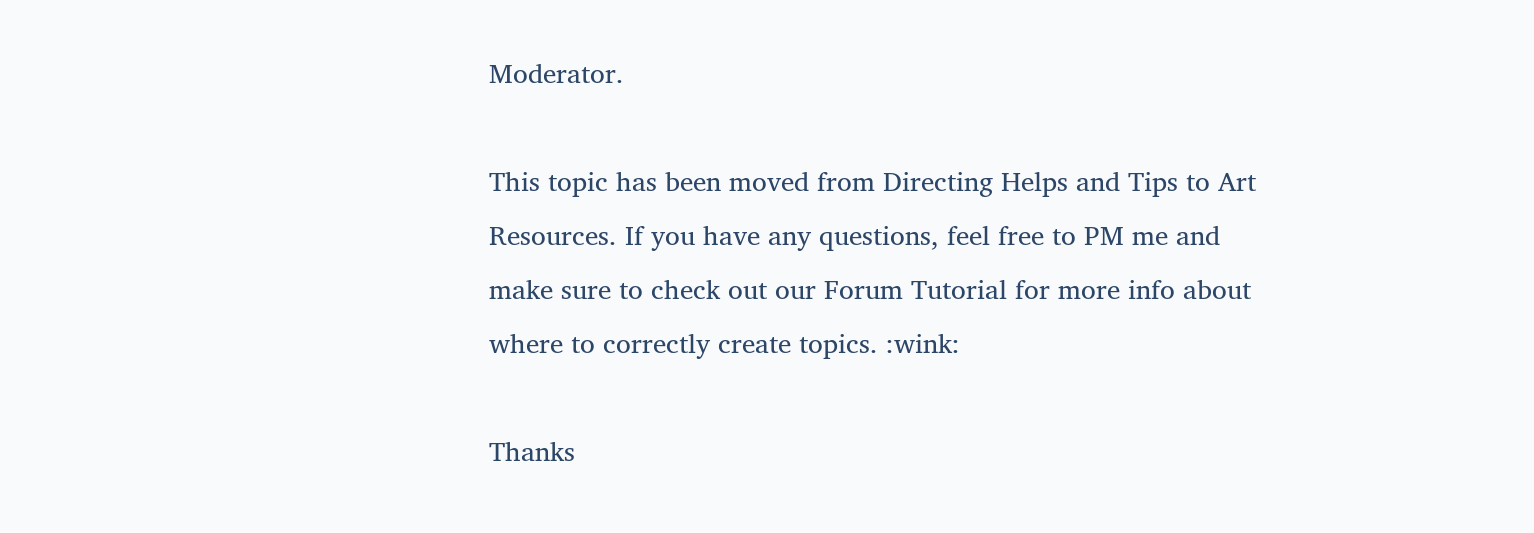Moderator.

This topic has been moved from Directing Helps and Tips to Art Resources. If you have any questions, feel free to PM me and make sure to check out our Forum Tutorial for more info about where to correctly create topics. :wink:

Thanks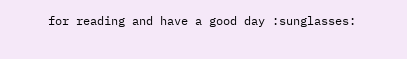for reading and have a good day :sunglasses: